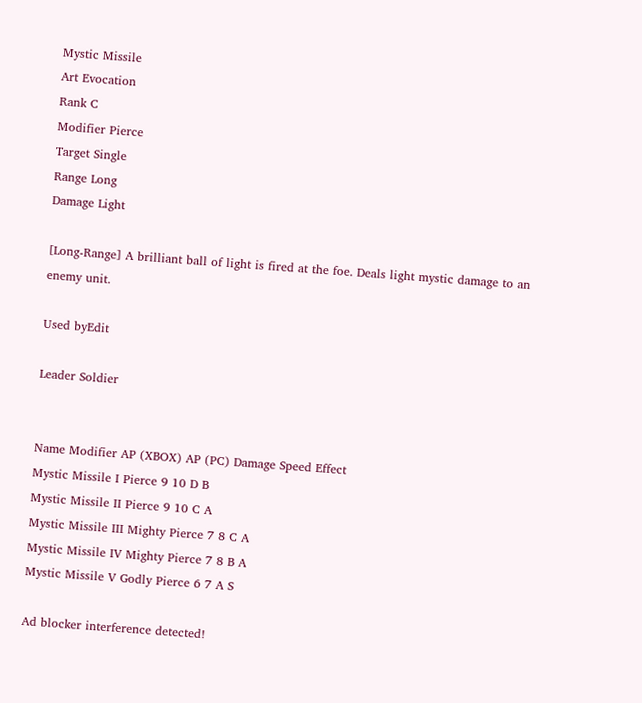Mystic Missile
Art Evocation
Rank C
Modifier Pierce
Target Single
Range Long
Damage Light

[Long-Range] A brilliant ball of light is fired at the foe. Deals light mystic damage to an enemy unit.

Used byEdit

Leader Soldier


Name Modifier AP (XBOX) AP (PC) Damage Speed Effect
Mystic Missile I Pierce 9 10 D B
Mystic Missile II Pierce 9 10 C A
Mystic Missile III Mighty Pierce 7 8 C A
Mystic Missile IV Mighty Pierce 7 8 B A
Mystic Missile V Godly Pierce 6 7 A S

Ad blocker interference detected!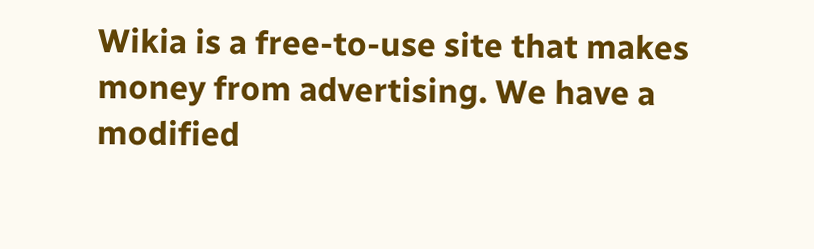Wikia is a free-to-use site that makes money from advertising. We have a modified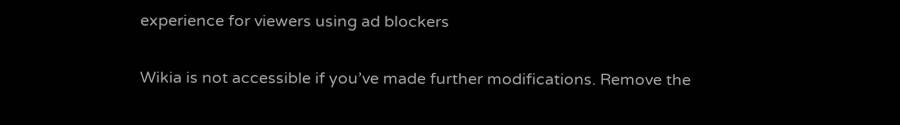experience for viewers using ad blockers

Wikia is not accessible if you’ve made further modifications. Remove the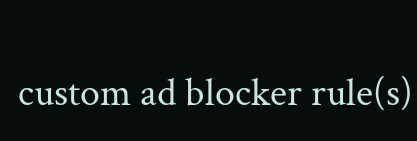custom ad blocker rule(s)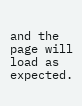and the page will load as expected.